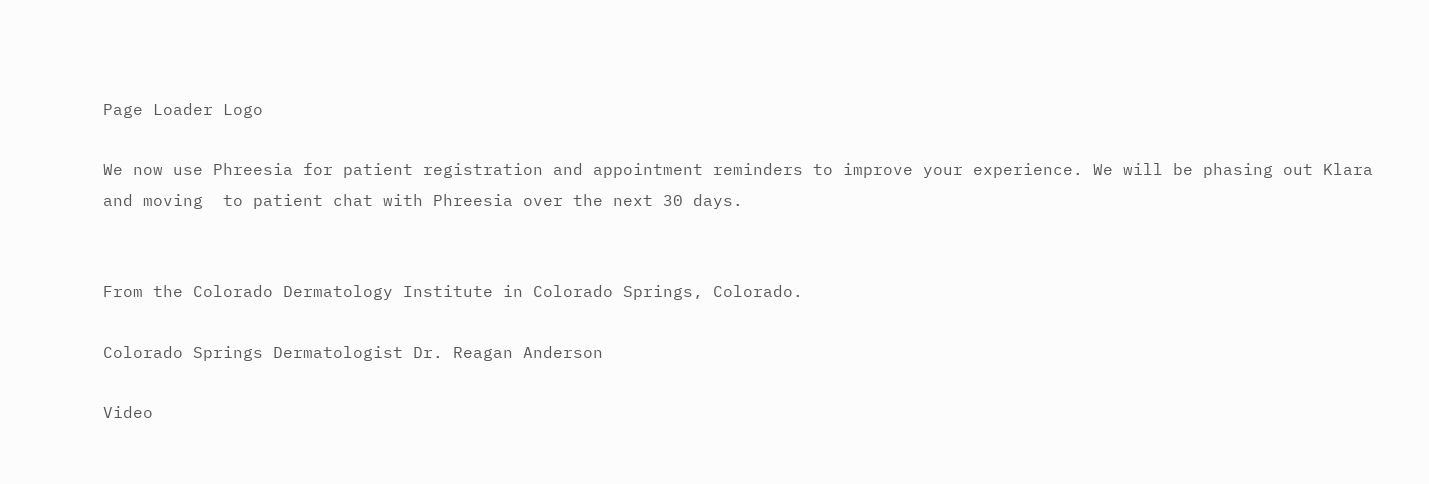Page Loader Logo

We now use Phreesia for patient registration and appointment reminders to improve your experience. We will be phasing out Klara and moving  to patient chat with Phreesia over the next 30 days.


From the Colorado Dermatology Institute in Colorado Springs, Colorado.

Colorado Springs Dermatologist Dr. Reagan Anderson

Video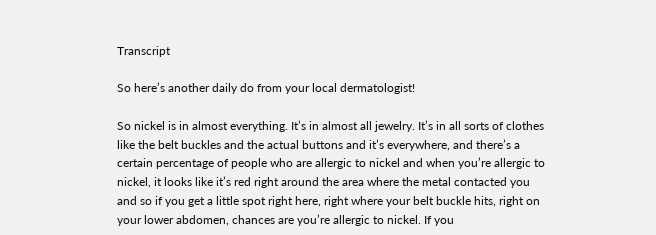Transcript

So here’s another daily do from your local dermatologist!

So nickel is in almost everything. It’s in almost all jewelry. It’s in all sorts of clothes like the belt buckles and the actual buttons and it’s everywhere, and there’s a certain percentage of people who are allergic to nickel and when you’re allergic to nickel, it looks like it’s red right around the area where the metal contacted you and so if you get a little spot right here, right where your belt buckle hits, right on your lower abdomen, chances are you’re allergic to nickel. If you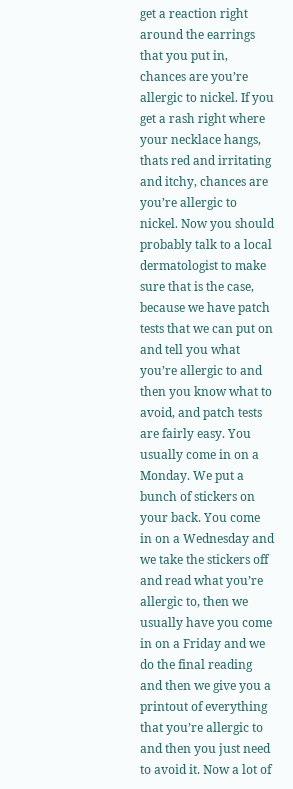get a reaction right around the earrings that you put in, chances are you’re allergic to nickel. If you get a rash right where your necklace hangs, thats red and irritating and itchy, chances are you’re allergic to nickel. Now you should probably talk to a local dermatologist to make sure that is the case, because we have patch tests that we can put on and tell you what you’re allergic to and then you know what to avoid, and patch tests are fairly easy. You usually come in on a Monday. We put a bunch of stickers on your back. You come in on a Wednesday and we take the stickers off and read what you’re allergic to, then we usually have you come in on a Friday and we do the final reading and then we give you a printout of everything that you’re allergic to and then you just need to avoid it. Now a lot of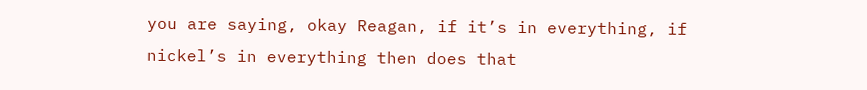you are saying, okay Reagan, if it’s in everything, if nickel’s in everything then does that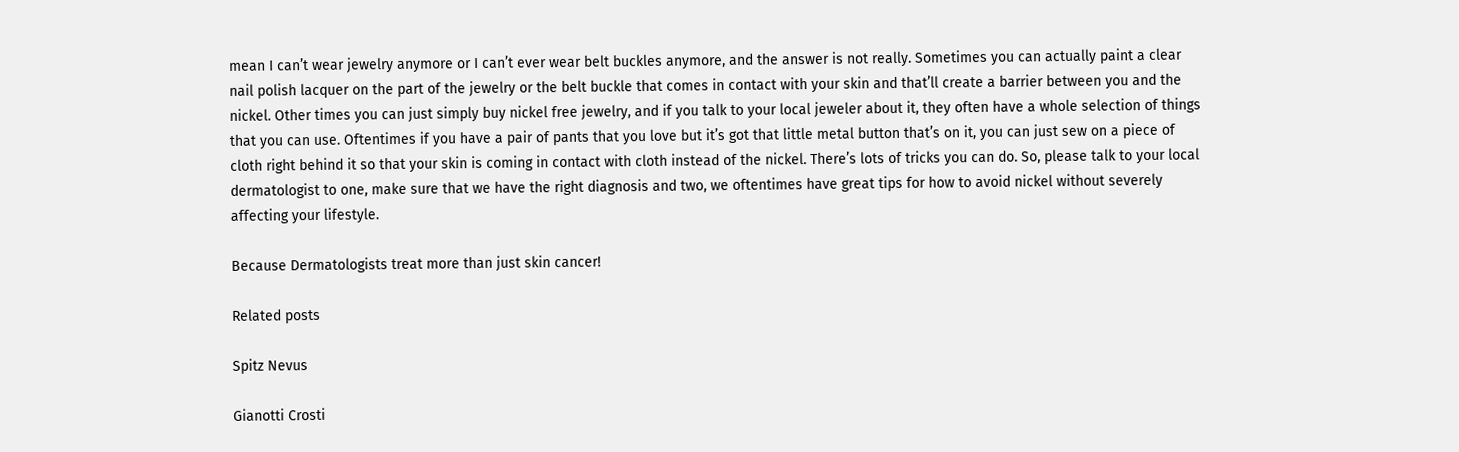mean I can’t wear jewelry anymore or I can’t ever wear belt buckles anymore, and the answer is not really. Sometimes you can actually paint a clear nail polish lacquer on the part of the jewelry or the belt buckle that comes in contact with your skin and that’ll create a barrier between you and the nickel. Other times you can just simply buy nickel free jewelry, and if you talk to your local jeweler about it, they often have a whole selection of things that you can use. Oftentimes if you have a pair of pants that you love but it’s got that little metal button that’s on it, you can just sew on a piece of cloth right behind it so that your skin is coming in contact with cloth instead of the nickel. There’s lots of tricks you can do. So, please talk to your local dermatologist to one, make sure that we have the right diagnosis and two, we oftentimes have great tips for how to avoid nickel without severely affecting your lifestyle.

Because Dermatologists treat more than just skin cancer!

Related posts

Spitz Nevus

Gianotti Crosti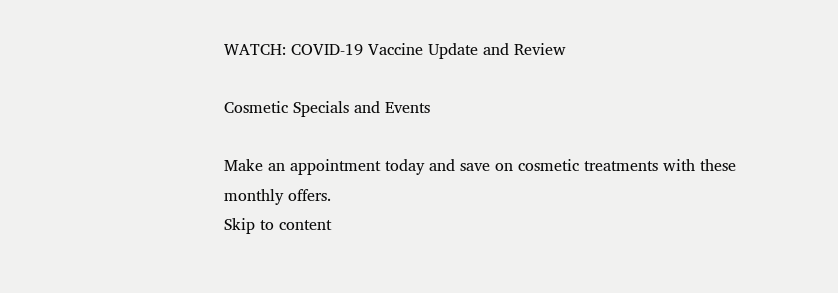WATCH: COVID-19 Vaccine Update and Review

Cosmetic Specials and Events

Make an appointment today and save on cosmetic treatments with these monthly offers.
Skip to content